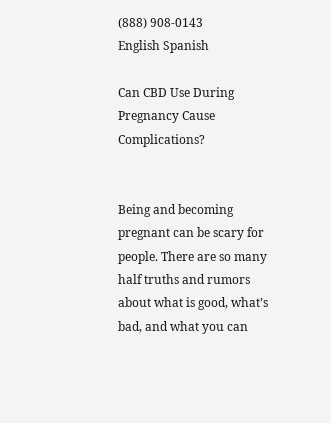(888) 908-0143
English Spanish

Can CBD Use During Pregnancy Cause Complications?


Being and becoming pregnant can be scary for people. There are so many half truths and rumors about what is good, what’s bad, and what you can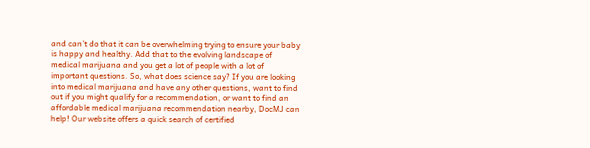and can’t do that it can be overwhelming trying to ensure your baby is happy and healthy. Add that to the evolving landscape of medical marijuana and you get a lot of people with a lot of important questions. So, what does science say? If you are looking into medical marijuana and have any other questions, want to find out if you might qualify for a recommendation, or want to find an affordable medical marijuana recommendation nearby, DocMJ can help! Our website offers a quick search of certified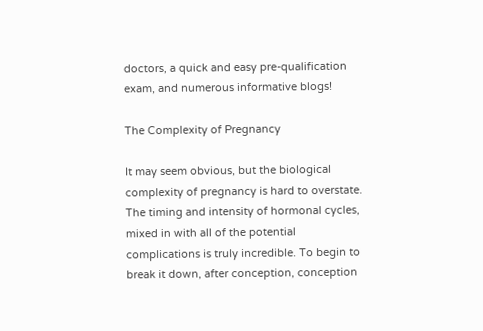doctors, a quick and easy pre-qualification exam, and numerous informative blogs!

The Complexity of Pregnancy

It may seem obvious, but the biological complexity of pregnancy is hard to overstate. The timing and intensity of hormonal cycles, mixed in with all of the potential complications is truly incredible. To begin to break it down, after conception, conception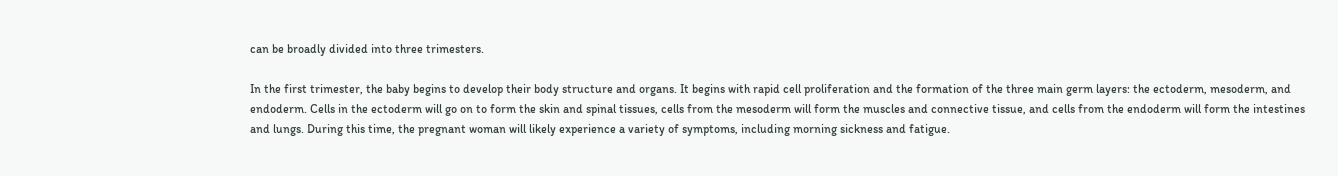can be broadly divided into three trimesters.

In the first trimester, the baby begins to develop their body structure and organs. It begins with rapid cell proliferation and the formation of the three main germ layers: the ectoderm, mesoderm, and endoderm. Cells in the ectoderm will go on to form the skin and spinal tissues, cells from the mesoderm will form the muscles and connective tissue, and cells from the endoderm will form the intestines and lungs. During this time, the pregnant woman will likely experience a variety of symptoms, including morning sickness and fatigue.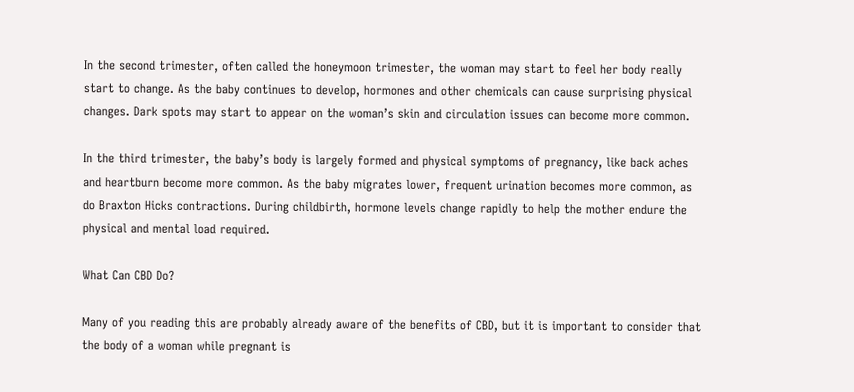In the second trimester, often called the honeymoon trimester, the woman may start to feel her body really start to change. As the baby continues to develop, hormones and other chemicals can cause surprising physical changes. Dark spots may start to appear on the woman’s skin and circulation issues can become more common.

In the third trimester, the baby’s body is largely formed and physical symptoms of pregnancy, like back aches and heartburn become more common. As the baby migrates lower, frequent urination becomes more common, as do Braxton Hicks contractions. During childbirth, hormone levels change rapidly to help the mother endure the physical and mental load required.

What Can CBD Do?

Many of you reading this are probably already aware of the benefits of CBD, but it is important to consider that the body of a woman while pregnant is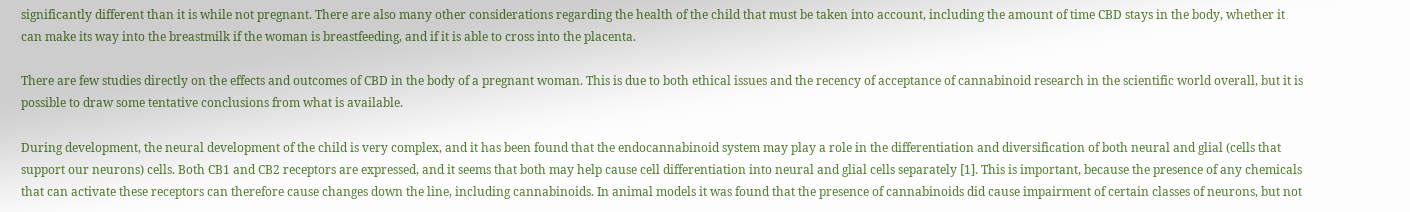significantly different than it is while not pregnant. There are also many other considerations regarding the health of the child that must be taken into account, including the amount of time CBD stays in the body, whether it can make its way into the breastmilk if the woman is breastfeeding, and if it is able to cross into the placenta.

There are few studies directly on the effects and outcomes of CBD in the body of a pregnant woman. This is due to both ethical issues and the recency of acceptance of cannabinoid research in the scientific world overall, but it is possible to draw some tentative conclusions from what is available.

During development, the neural development of the child is very complex, and it has been found that the endocannabinoid system may play a role in the differentiation and diversification of both neural and glial (cells that support our neurons) cells. Both CB1 and CB2 receptors are expressed, and it seems that both may help cause cell differentiation into neural and glial cells separately [1]. This is important, because the presence of any chemicals that can activate these receptors can therefore cause changes down the line, including cannabinoids. In animal models it was found that the presence of cannabinoids did cause impairment of certain classes of neurons, but not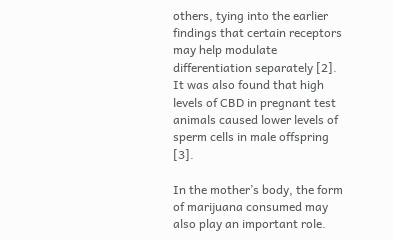others, tying into the earlier findings that certain receptors may help modulate differentiation separately [2]. It was also found that high levels of CBD in pregnant test animals caused lower levels of sperm cells in male offspring [3].

In the mother’s body, the form of marijuana consumed may also play an important role.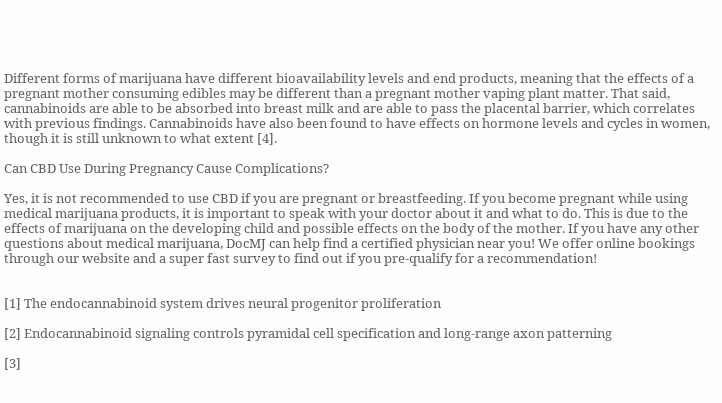Different forms of marijuana have different bioavailability levels and end products, meaning that the effects of a pregnant mother consuming edibles may be different than a pregnant mother vaping plant matter. That said, cannabinoids are able to be absorbed into breast milk and are able to pass the placental barrier, which correlates with previous findings. Cannabinoids have also been found to have effects on hormone levels and cycles in women, though it is still unknown to what extent [4].

Can CBD Use During Pregnancy Cause Complications?

Yes, it is not recommended to use CBD if you are pregnant or breastfeeding. If you become pregnant while using medical marijuana products, it is important to speak with your doctor about it and what to do. This is due to the effects of marijuana on the developing child and possible effects on the body of the mother. If you have any other questions about medical marijuana, DocMJ can help find a certified physician near you! We offer online bookings through our website and a super fast survey to find out if you pre-qualify for a recommendation!


[1] The endocannabinoid system drives neural progenitor proliferation

[2] Endocannabinoid signaling controls pyramidal cell specification and long-range axon patterning

[3]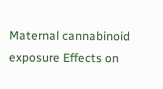Maternal cannabinoid exposure Effects on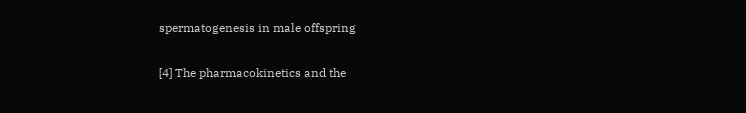spermatogenesis in male offspring

[4] The pharmacokinetics and the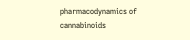pharmacodynamics of cannabinoids